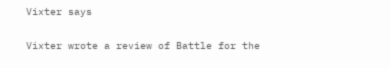Vixter says

Vixter wrote a review of Battle for the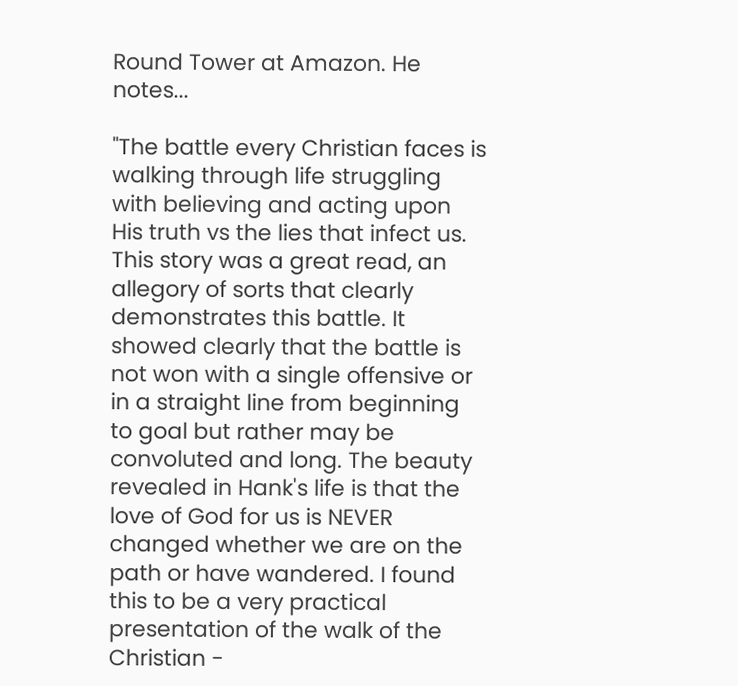Round Tower at Amazon. He notes...

"The battle every Christian faces is walking through life struggling with believing and acting upon His truth vs the lies that infect us. This story was a great read, an allegory of sorts that clearly demonstrates this battle. It showed clearly that the battle is not won with a single offensive or in a straight line from beginning to goal but rather may be convoluted and long. The beauty revealed in Hank's life is that the love of God for us is NEVER changed whether we are on the path or have wandered. I found this to be a very practical presentation of the walk of the Christian -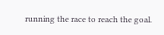running the race to reach the goal.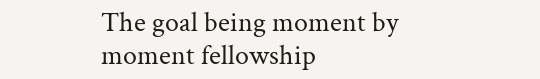The goal being moment by moment fellowship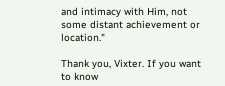and intimacy with Him, not some distant achievement or location."

Thank you, Vixter. If you want to know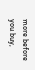more before you buy,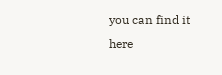you can find it here